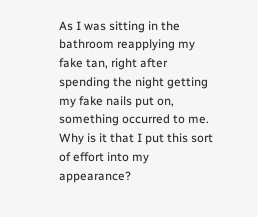As I was sitting in the bathroom reapplying my fake tan, right after spending the night getting my fake nails put on, something occurred to me. Why is it that I put this sort of effort into my appearance?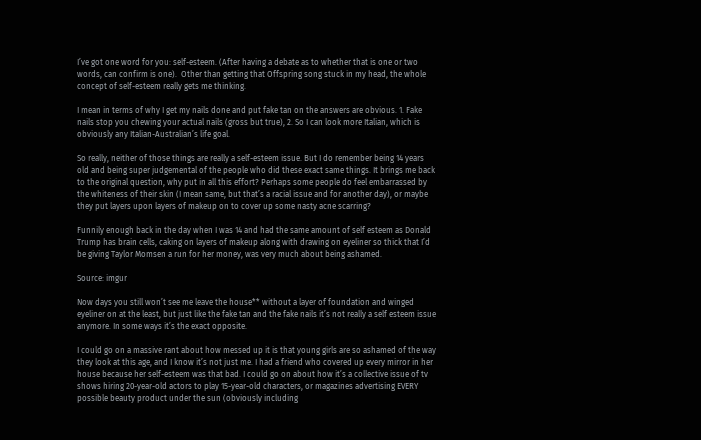I’ve got one word for you: self-esteem. (After having a debate as to whether that is one or two words, can confirm is one).  Other than getting that Offspring song stuck in my head, the whole concept of self-esteem really gets me thinking.

I mean in terms of why I get my nails done and put fake tan on the answers are obvious. 1. Fake nails stop you chewing your actual nails (gross but true), 2. So I can look more Italian, which is obviously any Italian-Australian’s life goal.

So really, neither of those things are really a self-esteem issue. But I do remember being 14 years old and being super judgemental of the people who did these exact same things. It brings me back to the original question, why put in all this effort? Perhaps some people do feel embarrassed by the whiteness of their skin (I mean same, but that’s a racial issue and for another day), or maybe they put layers upon layers of makeup on to cover up some nasty acne scarring?

Funnily enough back in the day when I was 14 and had the same amount of self esteem as Donald Trump has brain cells, caking on layers of makeup along with drawing on eyeliner so thick that I’d be giving Taylor Momsen a run for her money, was very much about being ashamed.

Source: imgur

Now days you still won’t see me leave the house** without a layer of foundation and winged eyeliner on at the least, but just like the fake tan and the fake nails it’s not really a self esteem issue anymore. In some ways it’s the exact opposite.

I could go on a massive rant about how messed up it is that young girls are so ashamed of the way they look at this age, and I know it’s not just me. I had a friend who covered up every mirror in her house because her self-esteem was that bad. I could go on about how it’s a collective issue of tv shows hiring 20-year-old actors to play 15-year-old characters, or magazines advertising EVERY possible beauty product under the sun (obviously including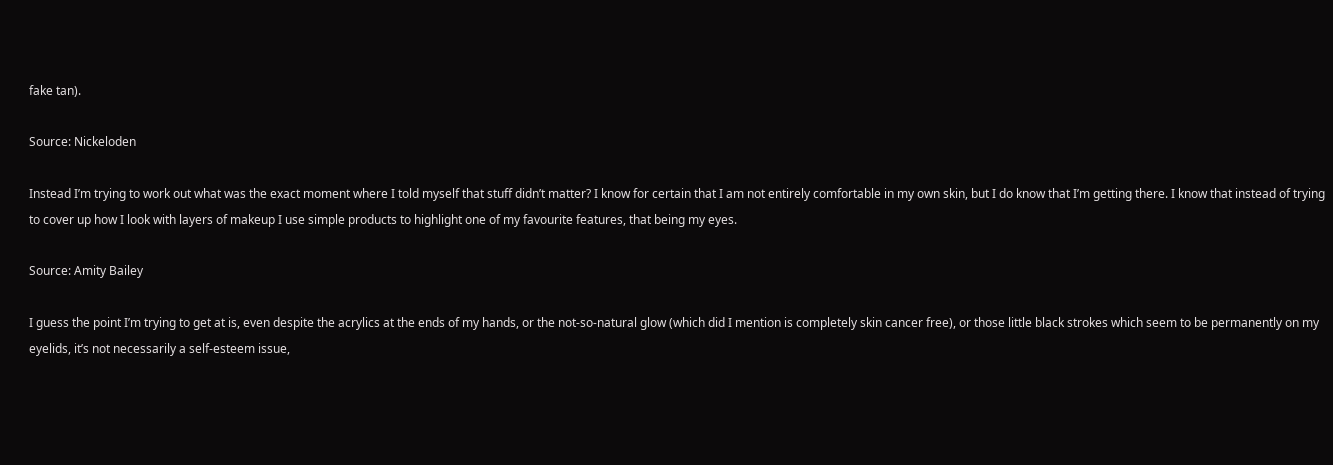fake tan).

Source: Nickeloden

Instead I’m trying to work out what was the exact moment where I told myself that stuff didn’t matter? I know for certain that I am not entirely comfortable in my own skin, but I do know that I’m getting there. I know that instead of trying to cover up how I look with layers of makeup I use simple products to highlight one of my favourite features, that being my eyes.

Source: Amity Bailey

I guess the point I’m trying to get at is, even despite the acrylics at the ends of my hands, or the not-so-natural glow (which did I mention is completely skin cancer free), or those little black strokes which seem to be permanently on my eyelids, it’s not necessarily a self-esteem issue,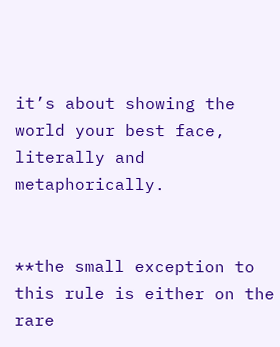it’s about showing the world your best face, literally and metaphorically.


**the small exception to this rule is either on the rare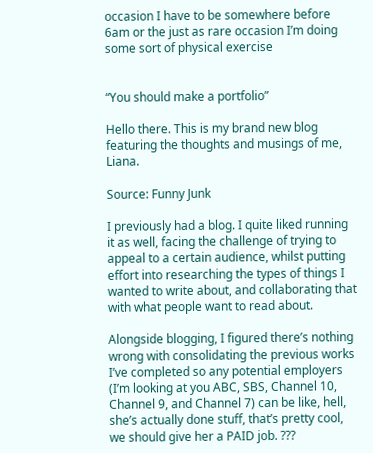occasion I have to be somewhere before 6am or the just as rare occasion I’m doing some sort of physical exercise


“You should make a portfolio”

Hello there. This is my brand new blog featuring the thoughts and musings of me, Liana.

Source: Funny Junk

I previously had a blog. I quite liked running it as well, facing the challenge of trying to appeal to a certain audience, whilst putting effort into researching the types of things I wanted to write about, and collaborating that with what people want to read about.

Alongside blogging, I figured there’s nothing wrong with consolidating the previous works I’ve completed so any potential employers (I’m looking at you ABC, SBS, Channel 10, Channel 9, and Channel 7) can be like, hell, she’s actually done stuff, that’s pretty cool, we should give her a PAID job. ???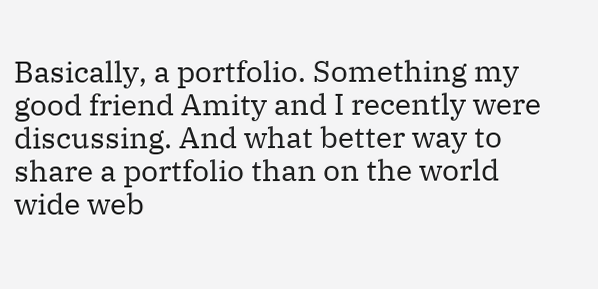Basically, a portfolio. Something my good friend Amity and I recently were discussing. And what better way to share a portfolio than on the world wide web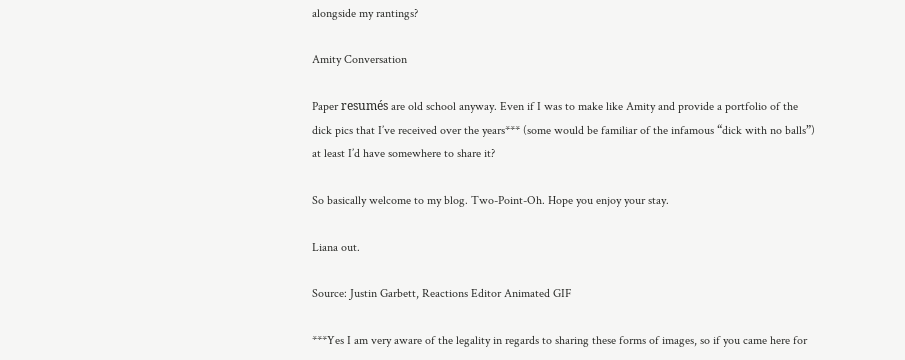alongside my rantings?

Amity Conversation

Paper resumés are old school anyway. Even if I was to make like Amity and provide a portfolio of the dick pics that I’ve received over the years*** (some would be familiar of the infamous “dick with no balls”) at least I’d have somewhere to share it?

So basically welcome to my blog. Two-Point-Oh. Hope you enjoy your stay.

Liana out.

Source: Justin Garbett, Reactions Editor Animated GIF

***Yes I am very aware of the legality in regards to sharing these forms of images, so if you came here for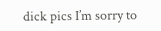dick pics I’m sorry to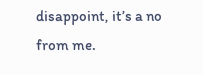disappoint, it’s a no from me.